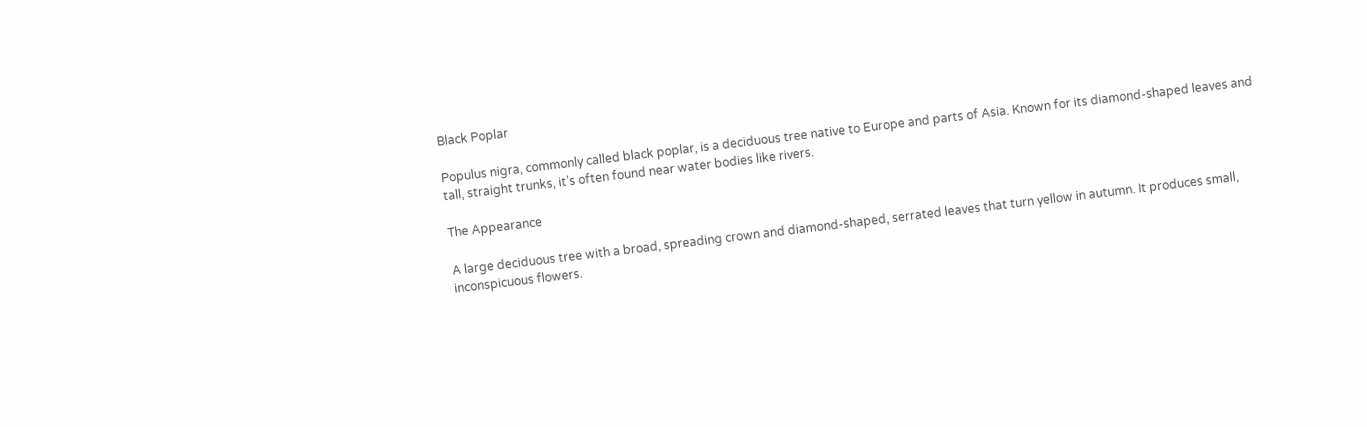Black Poplar

Populus nigra, commonly called black poplar, is a deciduous tree native to Europe and parts of Asia. Known for its diamond-shaped leaves and tall, straight trunks, it’s often found near water bodies like rivers.

The Appearance

A large deciduous tree with a broad, spreading crown and diamond-shaped, serrated leaves that turn yellow in autumn. It produces small, inconspicuous flowers.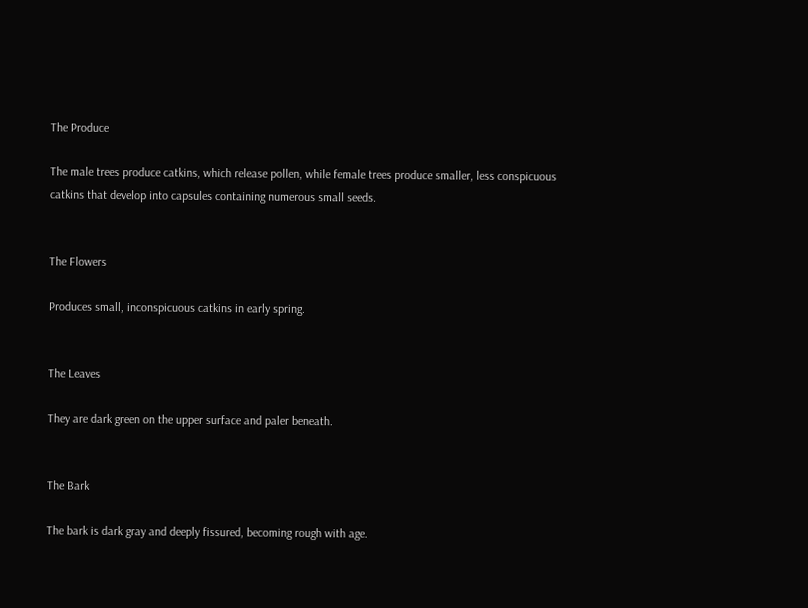The Produce

The male trees produce catkins, which release pollen, while female trees produce smaller, less conspicuous catkins that develop into capsules containing numerous small seeds.


The Flowers

Produces small, inconspicuous catkins in early spring.


The Leaves

They are dark green on the upper surface and paler beneath.


The Bark

The bark is dark gray and deeply fissured, becoming rough with age.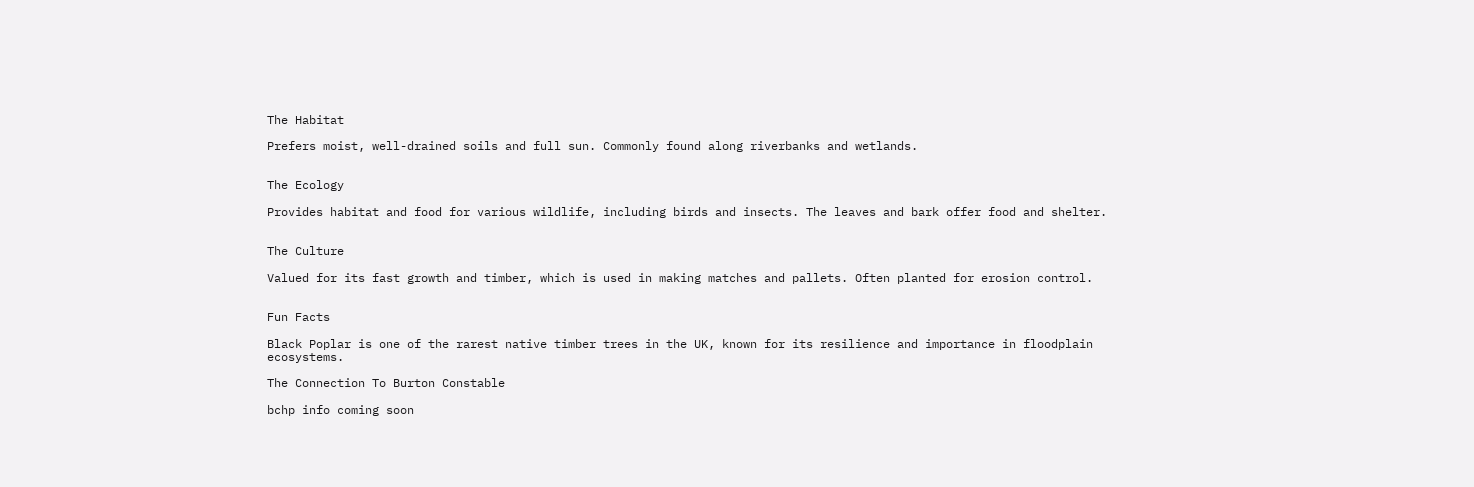The Habitat

Prefers moist, well-drained soils and full sun. Commonly found along riverbanks and wetlands.


The Ecology

Provides habitat and food for various wildlife, including birds and insects. The leaves and bark offer food and shelter.


The Culture

Valued for its fast growth and timber, which is used in making matches and pallets. Often planted for erosion control.


Fun Facts

Black Poplar is one of the rarest native timber trees in the UK, known for its resilience and importance in floodplain ecosystems.

The Connection To Burton Constable

bchp info coming soon